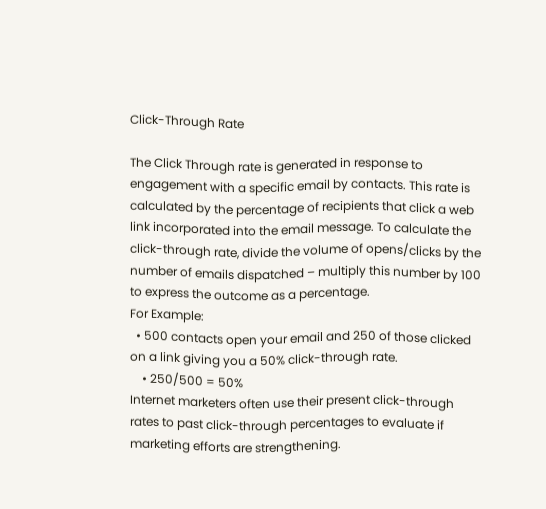Click-Through Rate

The Click Through rate is generated in response to engagement with a specific email by contacts. This rate is calculated by the percentage of recipients that click a web link incorporated into the email message. To calculate the click-through rate, divide the volume of opens/clicks by the number of emails dispatched – multiply this number by 100 to express the outcome as a percentage.
For Example:
  • 500 contacts open your email and 250 of those clicked on a link giving you a 50% click-through rate.
    • 250/500 = 50%
Internet marketers often use their present click-through rates to past click-through percentages to evaluate if marketing efforts are strengthening.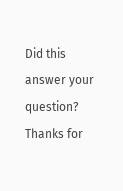Did this answer your question? Thanks for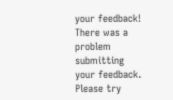your feedback! There was a problem submitting your feedback. Please try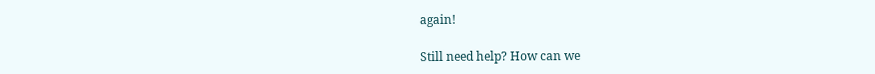again!

Still need help? How can we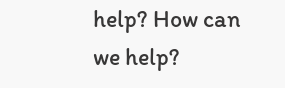help? How can we help?